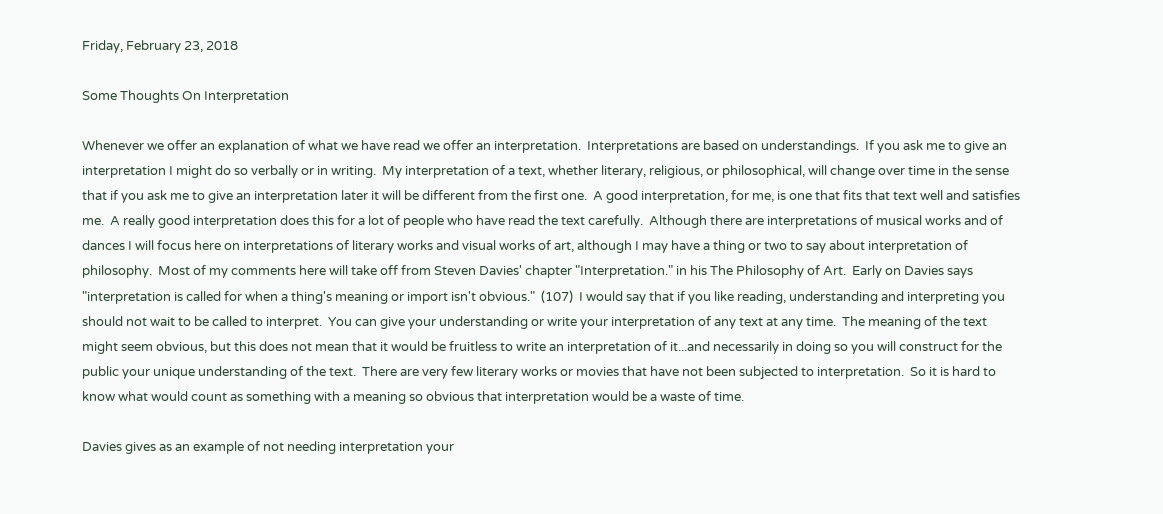Friday, February 23, 2018

Some Thoughts On Interpretation

Whenever we offer an explanation of what we have read we offer an interpretation.  Interpretations are based on understandings.  If you ask me to give an interpretation I might do so verbally or in writing.  My interpretation of a text, whether literary, religious, or philosophical, will change over time in the sense that if you ask me to give an interpretation later it will be different from the first one.  A good interpretation, for me, is one that fits that text well and satisfies me.  A really good interpretation does this for a lot of people who have read the text carefully.  Although there are interpretations of musical works and of dances I will focus here on interpretations of literary works and visual works of art, although I may have a thing or two to say about interpretation of philosophy.  Most of my comments here will take off from Steven Davies' chapter "Interpretation." in his The Philosophy of Art.  Early on Davies says "interpretation is called for when a thing's meaning or import isn't obvious."  (107)  I would say that if you like reading, understanding and interpreting you should not wait to be called to interpret.  You can give your understanding or write your interpretation of any text at any time.  The meaning of the text might seem obvious, but this does not mean that it would be fruitless to write an interpretation of it...and necessarily in doing so you will construct for the public your unique understanding of the text.  There are very few literary works or movies that have not been subjected to interpretation.  So it is hard to know what would count as something with a meaning so obvious that interpretation would be a waste of time.

Davies gives as an example of not needing interpretation your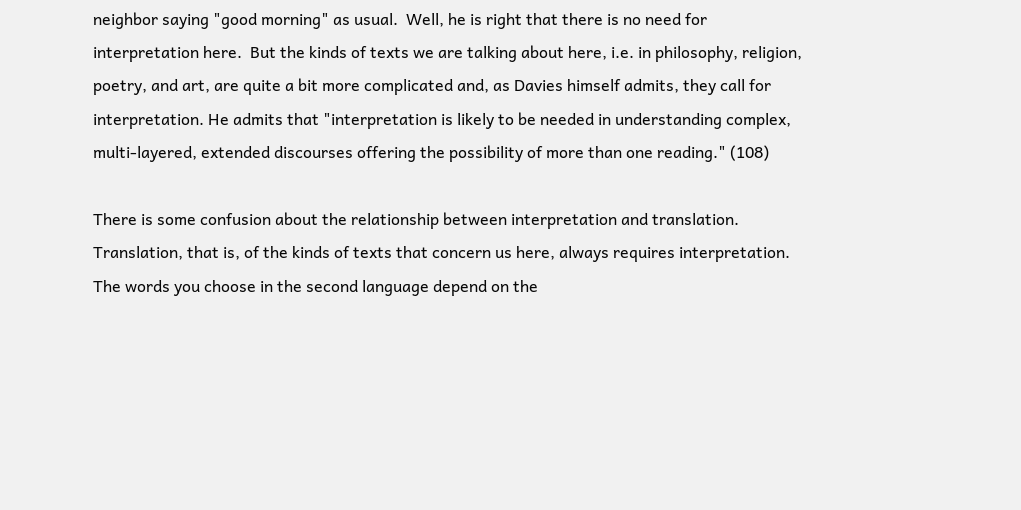neighbor saying "good morning" as usual.  Well, he is right that there is no need for interpretation here.  But the kinds of texts we are talking about here, i.e. in philosophy, religion, poetry, and art, are quite a bit more complicated and, as Davies himself admits, they call for interpretation. He admits that "interpretation is likely to be needed in understanding complex, multi-layered, extended discourses offering the possibility of more than one reading." (108)

There is some confusion about the relationship between interpretation and translation.   Translation, that is, of the kinds of texts that concern us here, always requires interpretation.  The words you choose in the second language depend on the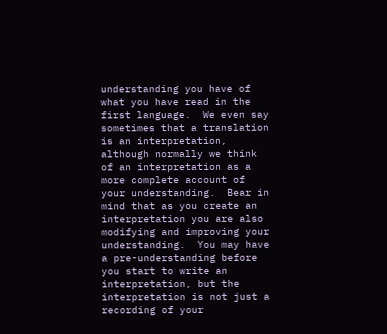understanding you have of what you have read in the first language.  We even say sometimes that a translation is an interpretation, although normally we think of an interpretation as a more complete account of your understanding.  Bear in mind that as you create an interpretation you are also modifying and improving your understanding.  You may have a pre-understanding before you start to write an interpretation, but the interpretation is not just a recording of your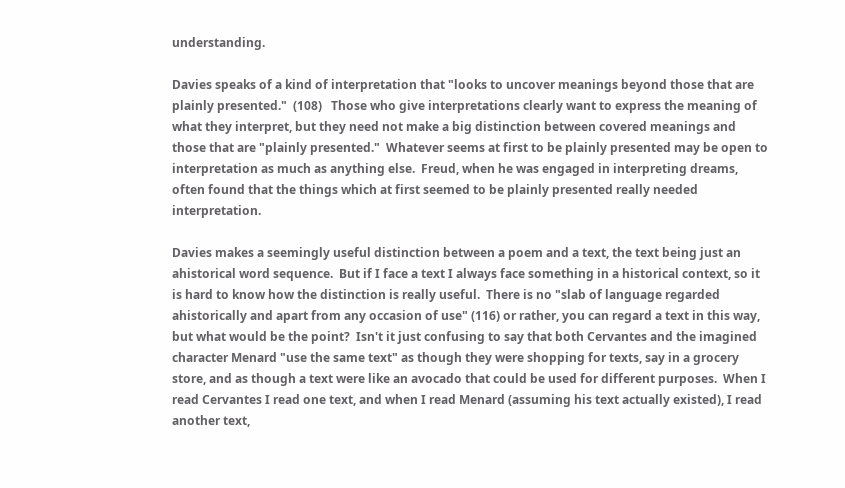understanding.

Davies speaks of a kind of interpretation that "looks to uncover meanings beyond those that are plainly presented."  (108)   Those who give interpretations clearly want to express the meaning of what they interpret, but they need not make a big distinction between covered meanings and those that are "plainly presented."  Whatever seems at first to be plainly presented may be open to interpretation as much as anything else.  Freud, when he was engaged in interpreting dreams, often found that the things which at first seemed to be plainly presented really needed interpretation.

Davies makes a seemingly useful distinction between a poem and a text, the text being just an ahistorical word sequence.  But if I face a text I always face something in a historical context, so it is hard to know how the distinction is really useful.  There is no "slab of language regarded ahistorically and apart from any occasion of use" (116) or rather, you can regard a text in this way, but what would be the point?  Isn't it just confusing to say that both Cervantes and the imagined character Menard "use the same text" as though they were shopping for texts, say in a grocery store, and as though a text were like an avocado that could be used for different purposes.  When I read Cervantes I read one text, and when I read Menard (assuming his text actually existed), I read another text,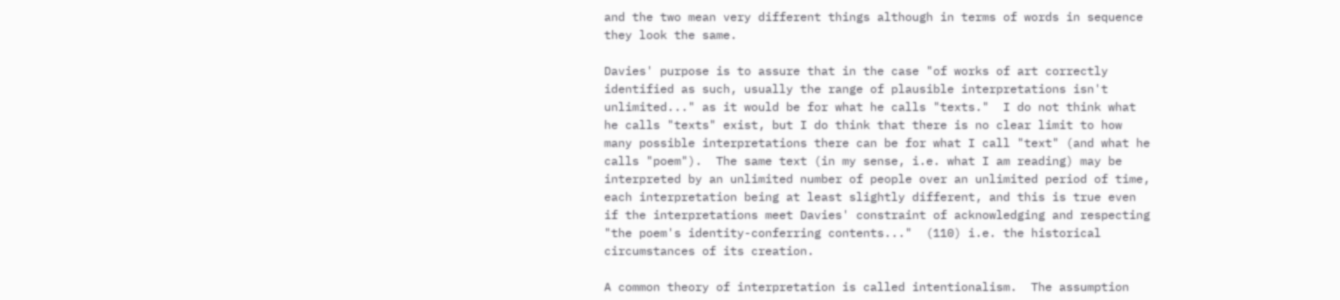and the two mean very different things although in terms of words in sequence they look the same.

Davies' purpose is to assure that in the case "of works of art correctly identified as such, usually the range of plausible interpretations isn't unlimited..." as it would be for what he calls "texts."  I do not think what he calls "texts" exist, but I do think that there is no clear limit to how many possible interpretations there can be for what I call "text" (and what he calls "poem").  The same text (in my sense, i.e. what I am reading) may be interpreted by an unlimited number of people over an unlimited period of time, each interpretation being at least slightly different, and this is true even if the interpretations meet Davies' constraint of acknowledging and respecting "the poem's identity-conferring contents..."  (110) i.e. the historical circumstances of its creation.

A common theory of interpretation is called intentionalism.  The assumption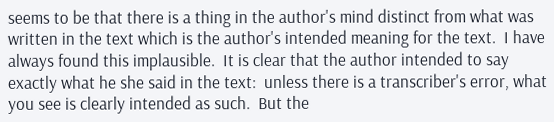seems to be that there is a thing in the author's mind distinct from what was written in the text which is the author's intended meaning for the text.  I have always found this implausible.  It is clear that the author intended to say exactly what he she said in the text:  unless there is a transcriber's error, what you see is clearly intended as such.  But the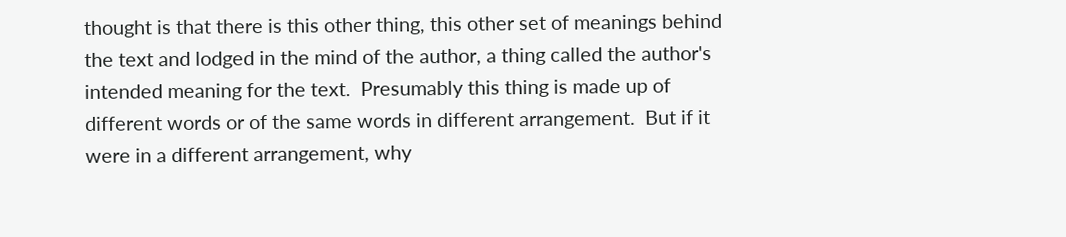thought is that there is this other thing, this other set of meanings behind the text and lodged in the mind of the author, a thing called the author's intended meaning for the text.  Presumably this thing is made up of different words or of the same words in different arrangement.  But if it were in a different arrangement, why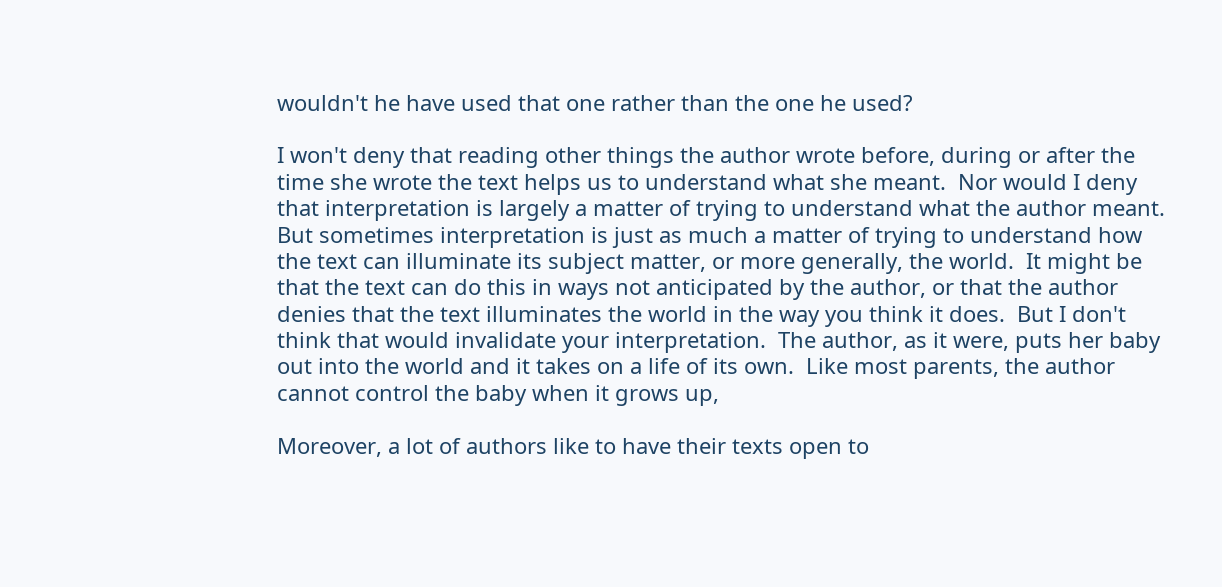wouldn't he have used that one rather than the one he used?

I won't deny that reading other things the author wrote before, during or after the time she wrote the text helps us to understand what she meant.  Nor would I deny that interpretation is largely a matter of trying to understand what the author meant.  But sometimes interpretation is just as much a matter of trying to understand how the text can illuminate its subject matter, or more generally, the world.  It might be that the text can do this in ways not anticipated by the author, or that the author denies that the text illuminates the world in the way you think it does.  But I don't think that would invalidate your interpretation.  The author, as it were, puts her baby out into the world and it takes on a life of its own.  Like most parents, the author cannot control the baby when it grows up,

Moreover, a lot of authors like to have their texts open to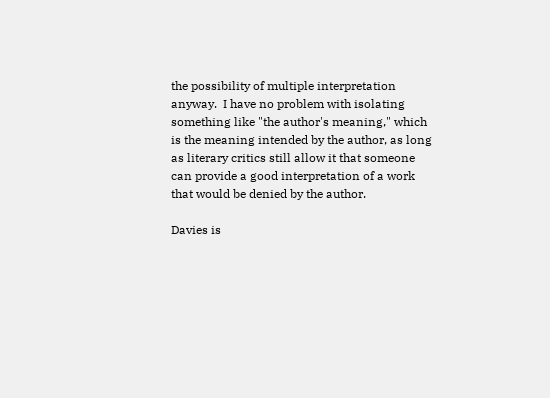the possibility of multiple interpretation anyway.  I have no problem with isolating something like "the author's meaning," which is the meaning intended by the author, as long as literary critics still allow it that someone can provide a good interpretation of a work that would be denied by the author.

Davies is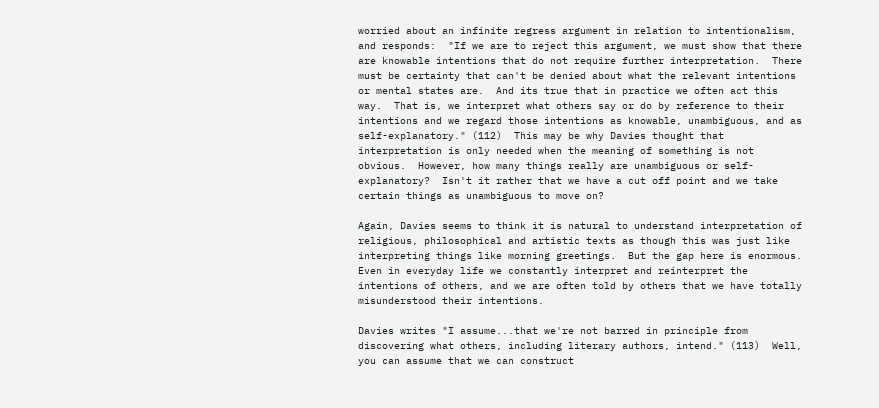worried about an infinite regress argument in relation to intentionalism, and responds:  "If we are to reject this argument, we must show that there are knowable intentions that do not require further interpretation.  There must be certainty that can't be denied about what the relevant intentions or mental states are.  And its true that in practice we often act this way.  That is, we interpret what others say or do by reference to their intentions and we regard those intentions as knowable, unambiguous, and as self-explanatory." (112)  This may be why Davies thought that interpretation is only needed when the meaning of something is not obvious.  However, how many things really are unambiguous or self-explanatory?  Isn't it rather that we have a cut off point and we take certain things as unambiguous to move on?

Again, Davies seems to think it is natural to understand interpretation of religious, philosophical and artistic texts as though this was just like interpreting things like morning greetings.  But the gap here is enormous.   Even in everyday life we constantly interpret and reinterpret the intentions of others, and we are often told by others that we have totally misunderstood their intentions.

Davies writes "I assume...that we're not barred in principle from discovering what others, including literary authors, intend." (113)  Well, you can assume that we can construct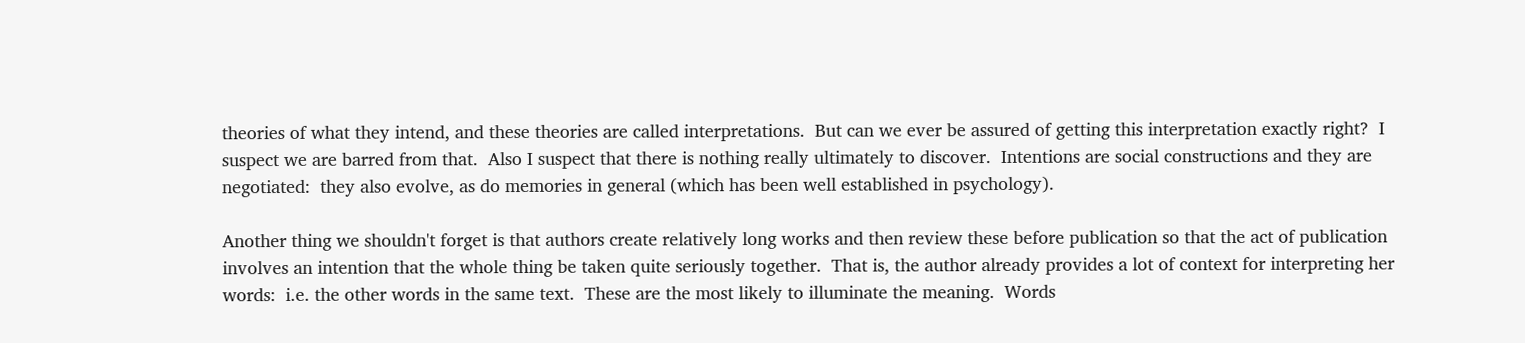theories of what they intend, and these theories are called interpretations.  But can we ever be assured of getting this interpretation exactly right?  I suspect we are barred from that.  Also I suspect that there is nothing really ultimately to discover.  Intentions are social constructions and they are negotiated:  they also evolve, as do memories in general (which has been well established in psychology).

Another thing we shouldn't forget is that authors create relatively long works and then review these before publication so that the act of publication involves an intention that the whole thing be taken quite seriously together.  That is, the author already provides a lot of context for interpreting her words:  i.e. the other words in the same text.  These are the most likely to illuminate the meaning.  Words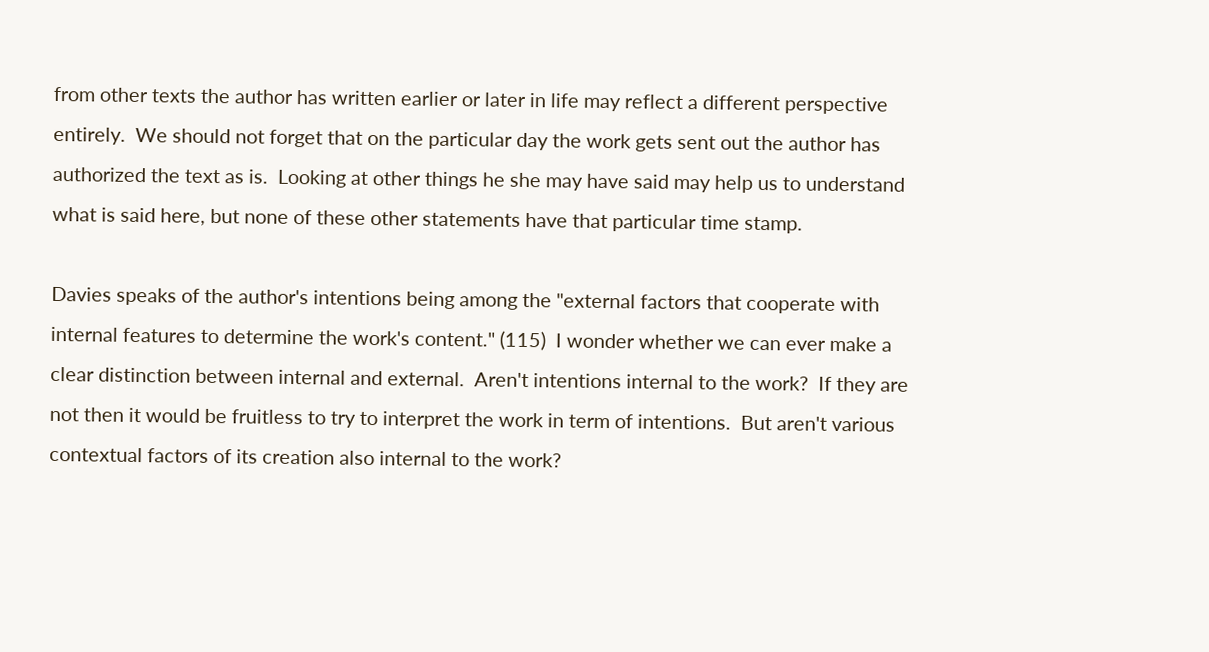from other texts the author has written earlier or later in life may reflect a different perspective entirely.  We should not forget that on the particular day the work gets sent out the author has authorized the text as is.  Looking at other things he she may have said may help us to understand what is said here, but none of these other statements have that particular time stamp.

Davies speaks of the author's intentions being among the "external factors that cooperate with internal features to determine the work's content." (115)  I wonder whether we can ever make a clear distinction between internal and external.  Aren't intentions internal to the work?  If they are not then it would be fruitless to try to interpret the work in term of intentions.  But aren't various contextual factors of its creation also internal to the work?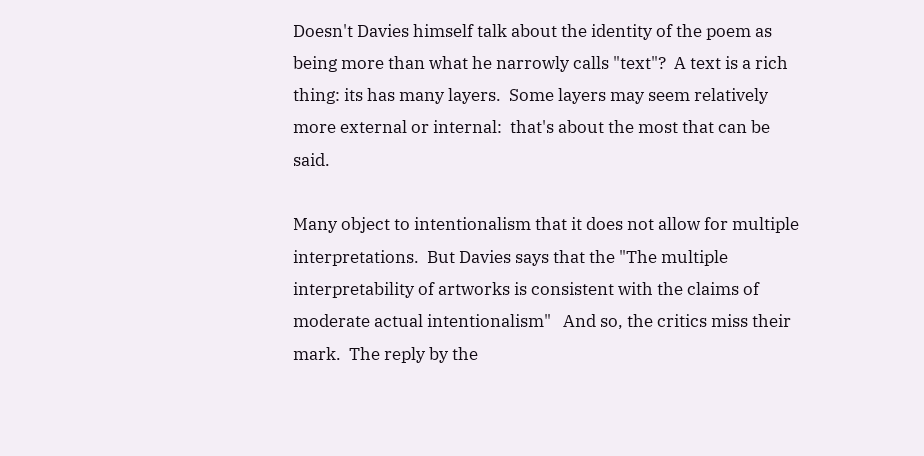Doesn't Davies himself talk about the identity of the poem as being more than what he narrowly calls "text"?  A text is a rich thing: its has many layers.  Some layers may seem relatively more external or internal:  that's about the most that can be said.

Many object to intentionalism that it does not allow for multiple interpretations.  But Davies says that the "The multiple interpretability of artworks is consistent with the claims of moderate actual intentionalism"   And so, the critics miss their mark.  The reply by the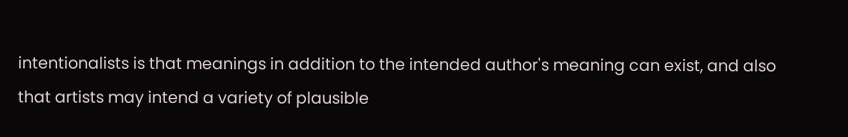intentionalists is that meanings in addition to the intended author's meaning can exist, and also that artists may intend a variety of plausible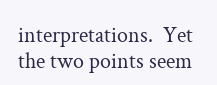interpretations.  Yet the two points seem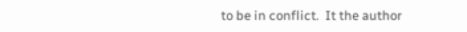to be in conflict.  It the author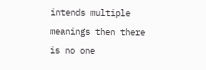intends multiple meanings then there is no one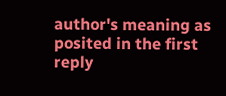author's meaning as posited in the first reply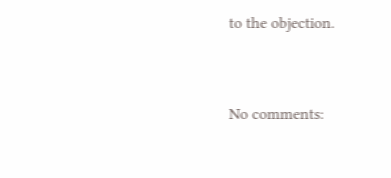to the objection.


No comments: